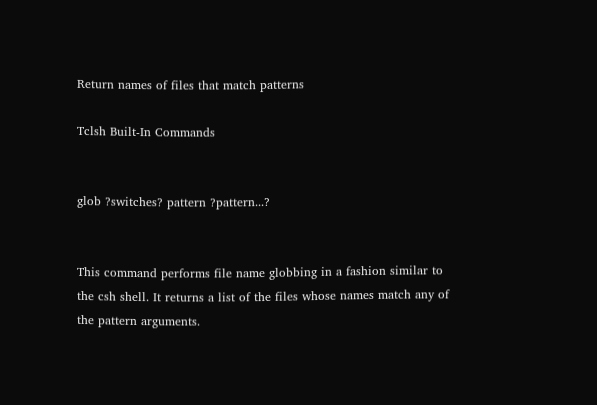Return names of files that match patterns

Tclsh Built-In Commands


glob ?switches? pattern ?pattern...?


This command performs file name globbing in a fashion similar to the csh shell. It returns a list of the files whose names match any of the pattern arguments.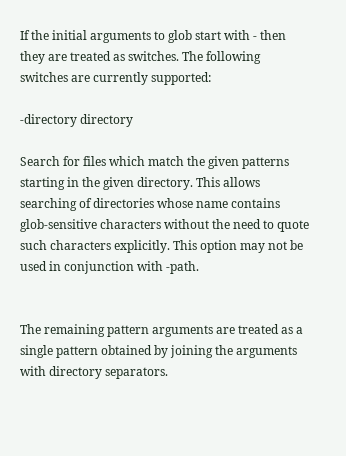If the initial arguments to glob start with - then they are treated as switches. The following switches are currently supported:

-directory directory

Search for files which match the given patterns starting in the given directory. This allows searching of directories whose name contains glob-sensitive characters without the need to quote such characters explicitly. This option may not be used in conjunction with -path.


The remaining pattern arguments are treated as a single pattern obtained by joining the arguments with directory separators.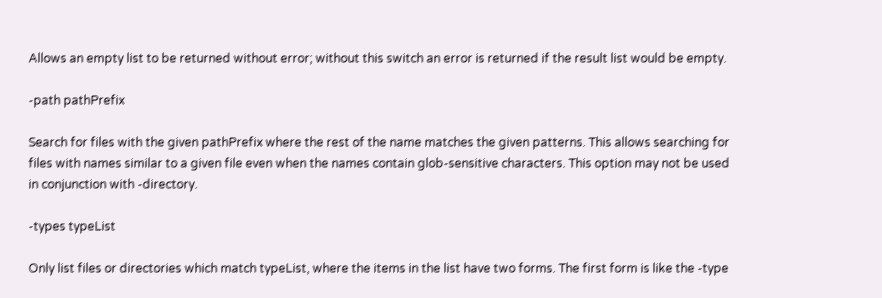Allows an empty list to be returned without error; without this switch an error is returned if the result list would be empty.

-path pathPrefix

Search for files with the given pathPrefix where the rest of the name matches the given patterns. This allows searching for files with names similar to a given file even when the names contain glob-sensitive characters. This option may not be used in conjunction with -directory.

-types typeList

Only list files or directories which match typeList, where the items in the list have two forms. The first form is like the -type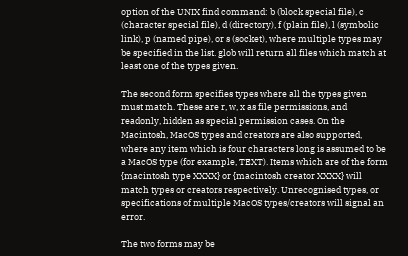option of the UNIX find command: b (block special file), c (character special file), d (directory), f (plain file), l (symbolic link), p (named pipe), or s (socket), where multiple types may be specified in the list. glob will return all files which match at least one of the types given.

The second form specifies types where all the types given must match. These are r, w, x as file permissions, and readonly, hidden as special permission cases. On the Macintosh, MacOS types and creators are also supported, where any item which is four characters long is assumed to be a MacOS type (for example, TEXT). Items which are of the form {macintosh type XXXX} or {macintosh creator XXXX} will match types or creators respectively. Unrecognised types, or specifications of multiple MacOS types/creators will signal an error.

The two forms may be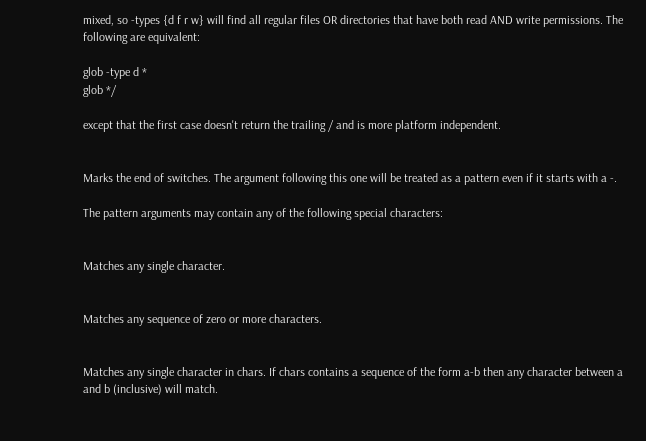mixed, so -types {d f r w} will find all regular files OR directories that have both read AND write permissions. The following are equivalent:

glob -type d *
glob */

except that the first case doesn't return the trailing / and is more platform independent.


Marks the end of switches. The argument following this one will be treated as a pattern even if it starts with a -.

The pattern arguments may contain any of the following special characters:


Matches any single character.


Matches any sequence of zero or more characters.


Matches any single character in chars. If chars contains a sequence of the form a-b then any character between a and b (inclusive) will match.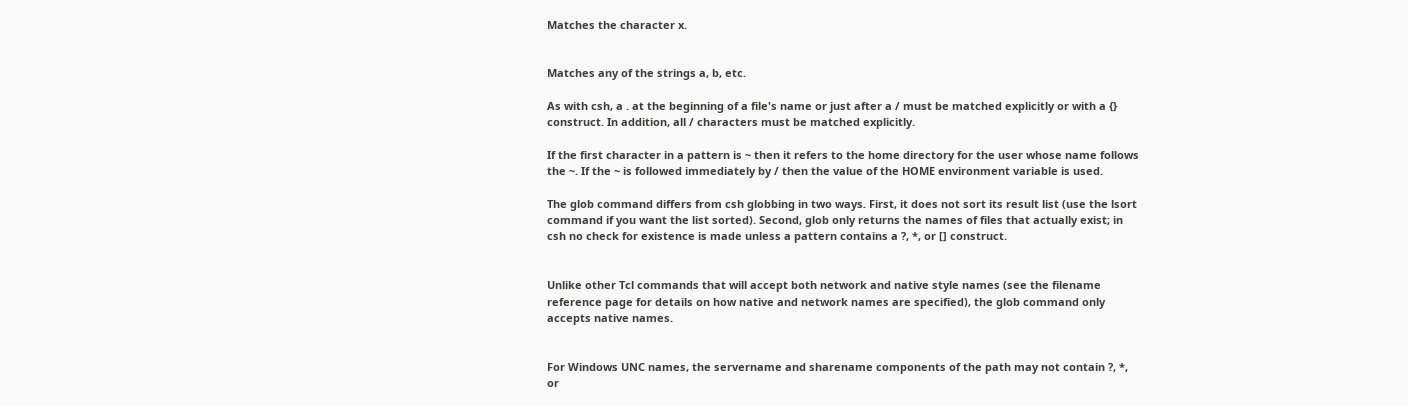Matches the character x.


Matches any of the strings a, b, etc.

As with csh, a . at the beginning of a file's name or just after a / must be matched explicitly or with a {} construct. In addition, all / characters must be matched explicitly.

If the first character in a pattern is ~ then it refers to the home directory for the user whose name follows the ~. If the ~ is followed immediately by / then the value of the HOME environment variable is used.

The glob command differs from csh globbing in two ways. First, it does not sort its result list (use the lsort command if you want the list sorted). Second, glob only returns the names of files that actually exist; in csh no check for existence is made unless a pattern contains a ?, *, or [] construct.


Unlike other Tcl commands that will accept both network and native style names (see the filename reference page for details on how native and network names are specified), the glob command only accepts native names.


For Windows UNC names, the servername and sharename components of the path may not contain ?, *, or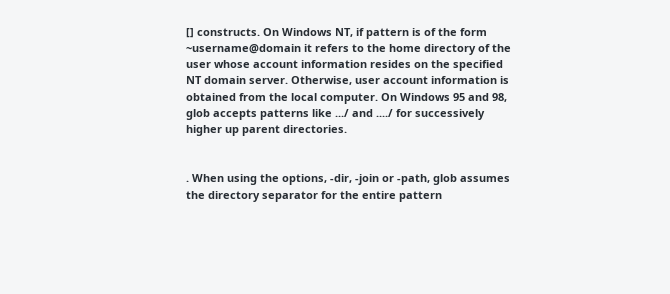[] constructs. On Windows NT, if pattern is of the form ~username@domain it refers to the home directory of the user whose account information resides on the specified NT domain server. Otherwise, user account information is obtained from the local computer. On Windows 95 and 98, glob accepts patterns like .../ and ..../ for successively higher up parent directories.


. When using the options, -dir, -join or -path, glob assumes the directory separator for the entire pattern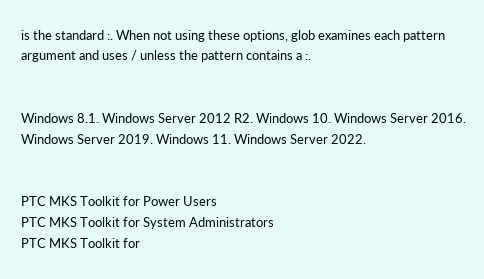is the standard :. When not using these options, glob examines each pattern argument and uses / unless the pattern contains a :.


Windows 8.1. Windows Server 2012 R2. Windows 10. Windows Server 2016. Windows Server 2019. Windows 11. Windows Server 2022.


PTC MKS Toolkit for Power Users
PTC MKS Toolkit for System Administrators
PTC MKS Toolkit for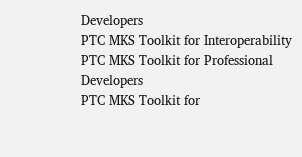Developers
PTC MKS Toolkit for Interoperability
PTC MKS Toolkit for Professional Developers
PTC MKS Toolkit for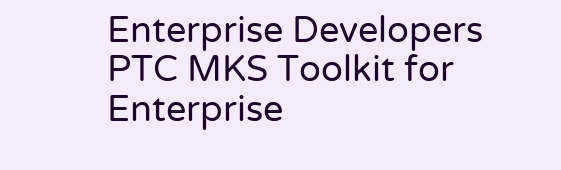Enterprise Developers
PTC MKS Toolkit for Enterprise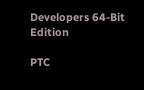Developers 64-Bit Edition

PTC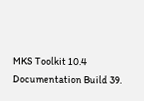MKS Toolkit 10.4 Documentation Build 39.